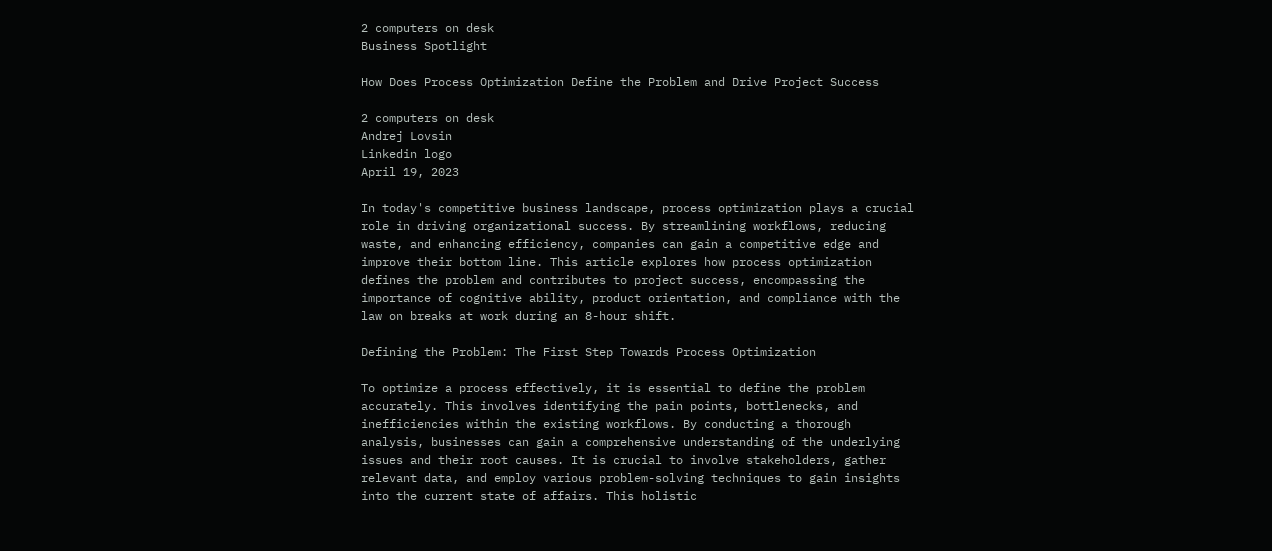2 computers on desk
Business Spotlight

How Does Process Optimization Define the Problem and Drive Project Success

2 computers on desk
Andrej Lovsin
Linkedin logo
April 19, 2023

In today's competitive business landscape, process optimization plays a crucial role in driving organizational success. By streamlining workflows, reducing waste, and enhancing efficiency, companies can gain a competitive edge and improve their bottom line. This article explores how process optimization defines the problem and contributes to project success, encompassing the importance of cognitive ability, product orientation, and compliance with the law on breaks at work during an 8-hour shift.

Defining the Problem: The First Step Towards Process Optimization

To optimize a process effectively, it is essential to define the problem accurately. This involves identifying the pain points, bottlenecks, and inefficiencies within the existing workflows. By conducting a thorough analysis, businesses can gain a comprehensive understanding of the underlying issues and their root causes. It is crucial to involve stakeholders, gather relevant data, and employ various problem-solving techniques to gain insights into the current state of affairs. This holistic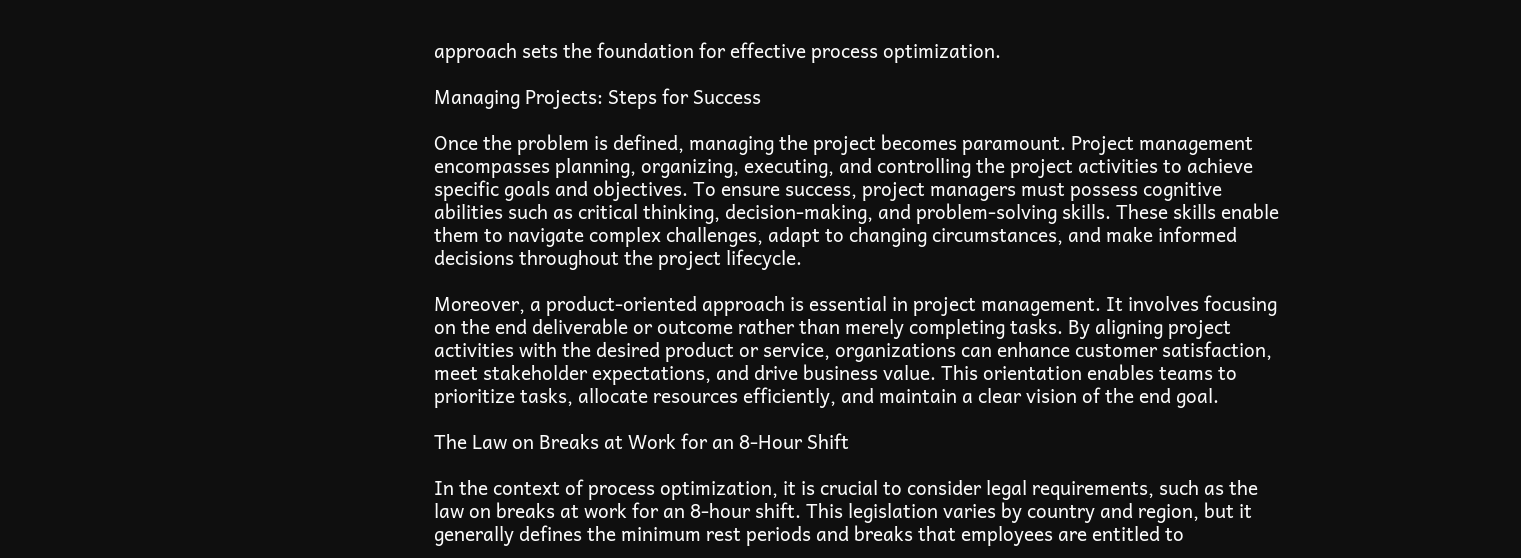approach sets the foundation for effective process optimization.

Managing Projects: Steps for Success

Once the problem is defined, managing the project becomes paramount. Project management encompasses planning, organizing, executing, and controlling the project activities to achieve specific goals and objectives. To ensure success, project managers must possess cognitive abilities such as critical thinking, decision-making, and problem-solving skills. These skills enable them to navigate complex challenges, adapt to changing circumstances, and make informed decisions throughout the project lifecycle.

Moreover, a product-oriented approach is essential in project management. It involves focusing on the end deliverable or outcome rather than merely completing tasks. By aligning project activities with the desired product or service, organizations can enhance customer satisfaction, meet stakeholder expectations, and drive business value. This orientation enables teams to prioritize tasks, allocate resources efficiently, and maintain a clear vision of the end goal.

The Law on Breaks at Work for an 8-Hour Shift

In the context of process optimization, it is crucial to consider legal requirements, such as the law on breaks at work for an 8-hour shift. This legislation varies by country and region, but it generally defines the minimum rest periods and breaks that employees are entitled to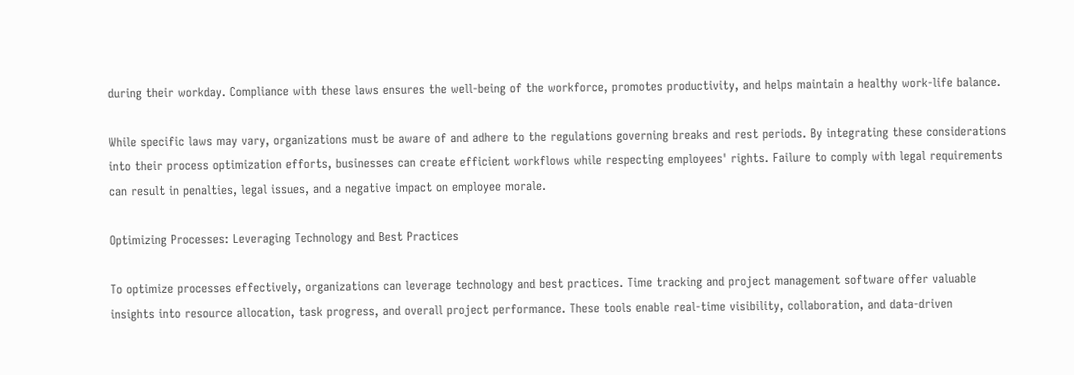during their workday. Compliance with these laws ensures the well-being of the workforce, promotes productivity, and helps maintain a healthy work-life balance.

While specific laws may vary, organizations must be aware of and adhere to the regulations governing breaks and rest periods. By integrating these considerations into their process optimization efforts, businesses can create efficient workflows while respecting employees' rights. Failure to comply with legal requirements can result in penalties, legal issues, and a negative impact on employee morale.

Optimizing Processes: Leveraging Technology and Best Practices

To optimize processes effectively, organizations can leverage technology and best practices. Time tracking and project management software offer valuable insights into resource allocation, task progress, and overall project performance. These tools enable real-time visibility, collaboration, and data-driven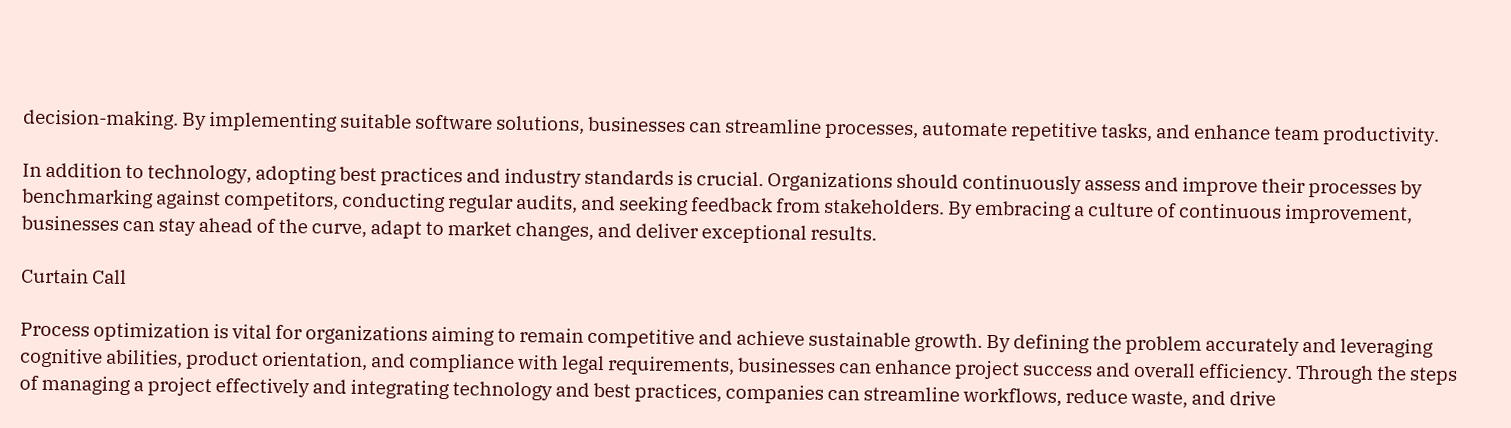decision-making. By implementing suitable software solutions, businesses can streamline processes, automate repetitive tasks, and enhance team productivity.

In addition to technology, adopting best practices and industry standards is crucial. Organizations should continuously assess and improve their processes by benchmarking against competitors, conducting regular audits, and seeking feedback from stakeholders. By embracing a culture of continuous improvement, businesses can stay ahead of the curve, adapt to market changes, and deliver exceptional results.

Curtain Call

Process optimization is vital for organizations aiming to remain competitive and achieve sustainable growth. By defining the problem accurately and leveraging cognitive abilities, product orientation, and compliance with legal requirements, businesses can enhance project success and overall efficiency. Through the steps of managing a project effectively and integrating technology and best practices, companies can streamline workflows, reduce waste, and drive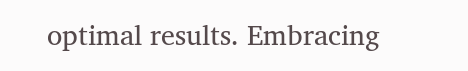optimal results. Embracing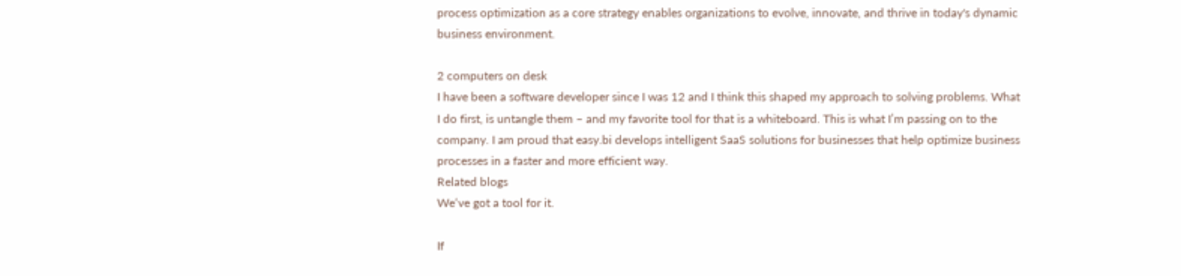process optimization as a core strategy enables organizations to evolve, innovate, and thrive in today's dynamic business environment.

2 computers on desk
I have been a software developer since I was 12 and I think this shaped my approach to solving problems. What I do first, is untangle them – and my favorite tool for that is a whiteboard. This is what I’m passing on to the company. I am proud that easy.bi develops intelligent SaaS solutions for businesses that help optimize business processes in a faster and more efficient way.
Related blogs
We‘ve got a tool for it.

If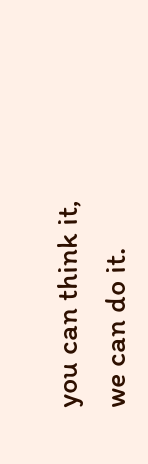you can think it, we can do it.